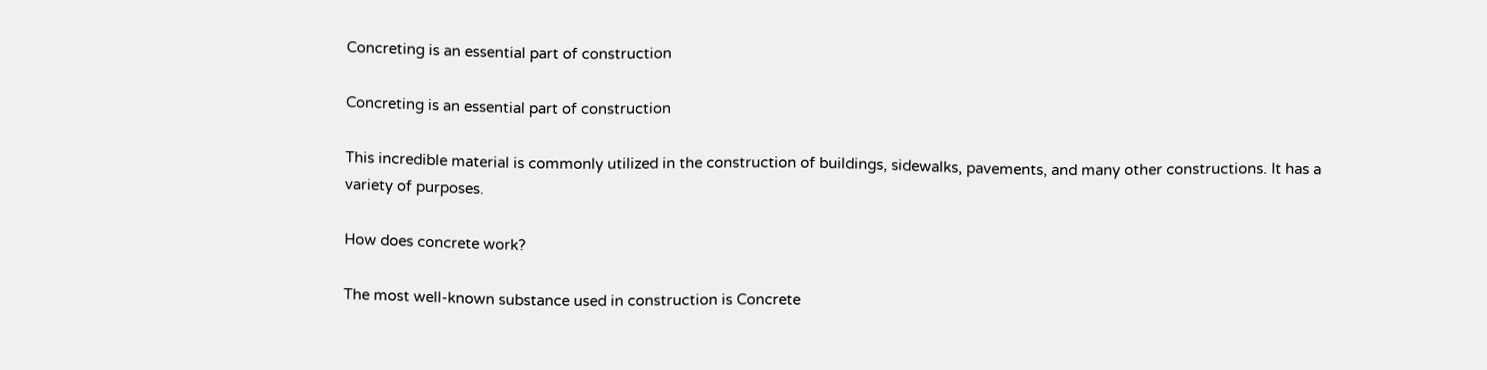Concreting is an essential part of construction

Concreting is an essential part of construction

This incredible material is commonly utilized in the construction of buildings, sidewalks, pavements, and many other constructions. It has a variety of purposes.

How does concrete work?

The most well-known substance used in construction is Concrete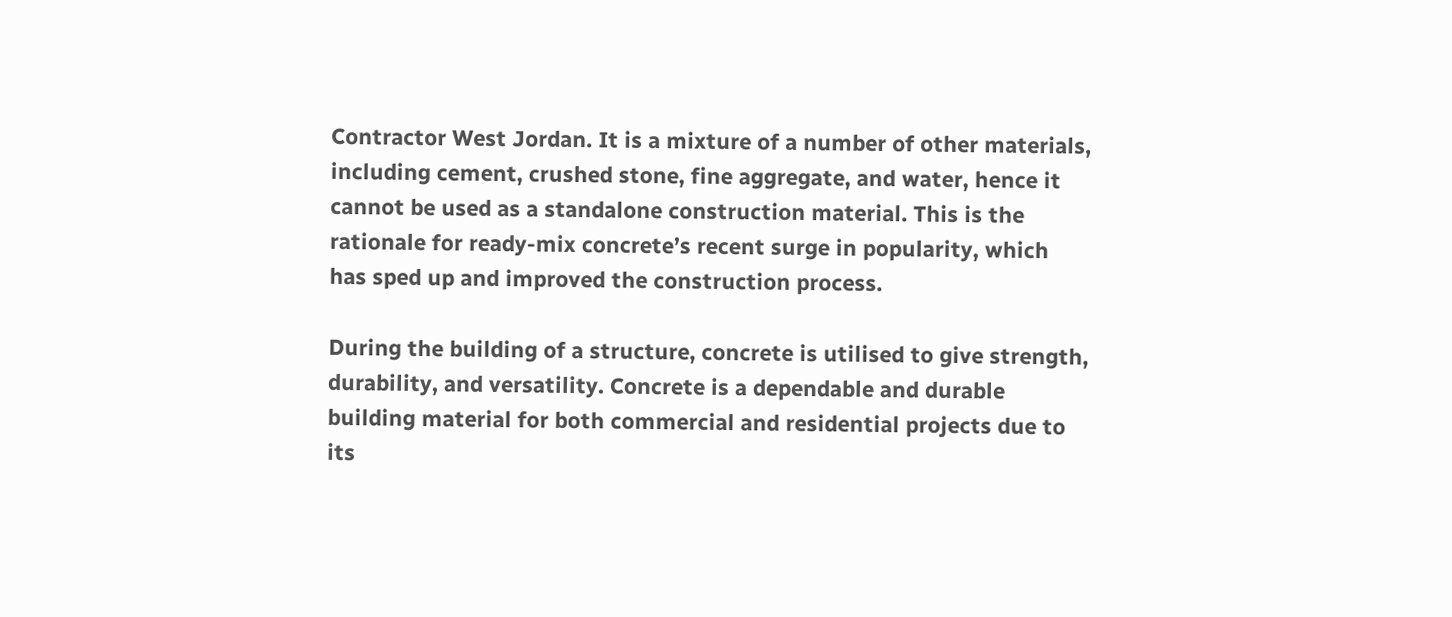Contractor West Jordan. It is a mixture of a number of other materials, including cement, crushed stone, fine aggregate, and water, hence it cannot be used as a standalone construction material. This is the rationale for ready-mix concrete’s recent surge in popularity, which has sped up and improved the construction process.

During the building of a structure, concrete is utilised to give strength, durability, and versatility. Concrete is a dependable and durable building material for both commercial and residential projects due to its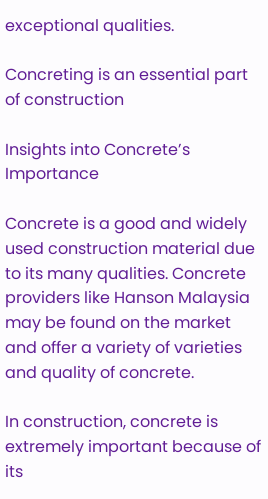exceptional qualities.

Concreting is an essential part of construction

Insights into Concrete’s Importance

Concrete is a good and widely used construction material due to its many qualities. Concrete providers like Hanson Malaysia may be found on the market and offer a variety of varieties and quality of concrete.

In construction, concrete is extremely important because of its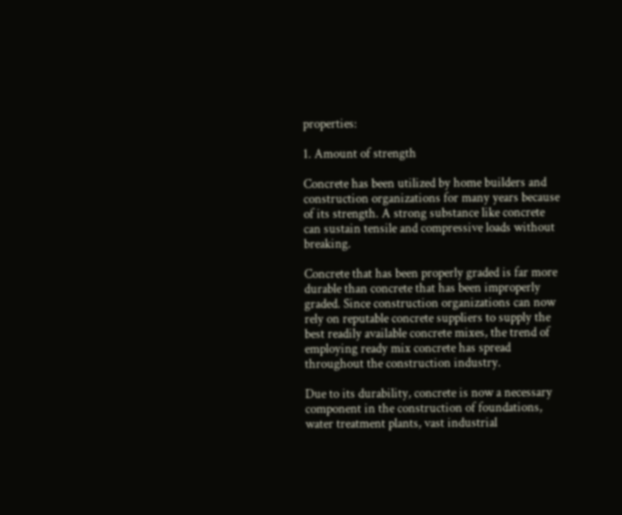properties:

1. Amount of strength

Concrete has been utilized by home builders and construction organizations for many years because of its strength. A strong substance like concrete can sustain tensile and compressive loads without breaking.

Concrete that has been properly graded is far more durable than concrete that has been improperly graded. Since construction organizations can now rely on reputable concrete suppliers to supply the best readily available concrete mixes, the trend of employing ready mix concrete has spread throughout the construction industry.

Due to its durability, concrete is now a necessary component in the construction of foundations, water treatment plants, vast industrial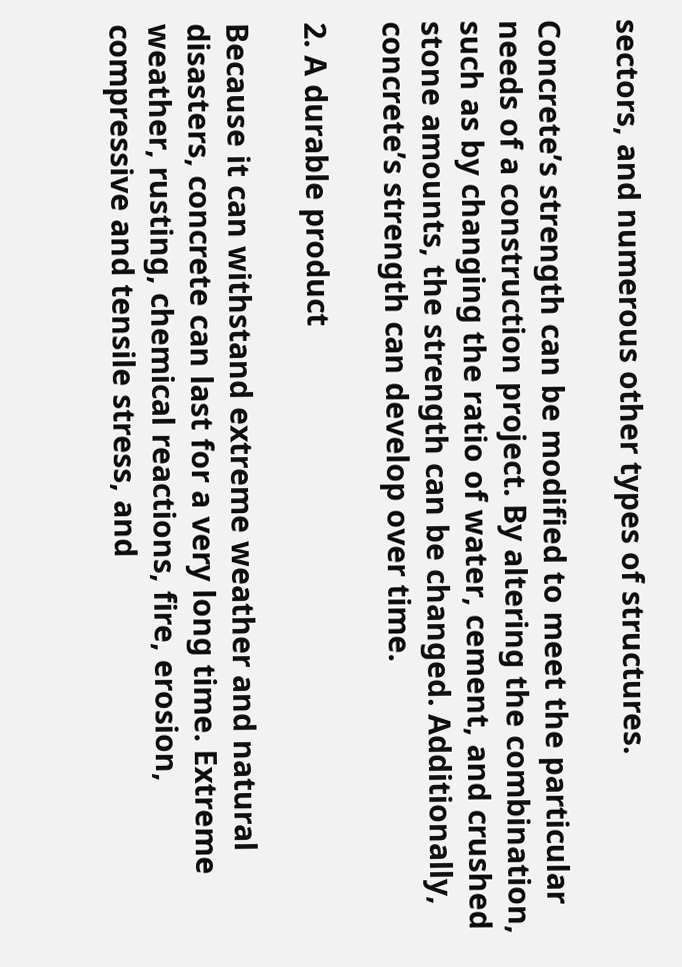sectors, and numerous other types of structures.

Concrete’s strength can be modified to meet the particular needs of a construction project. By altering the combination, such as by changing the ratio of water, cement, and crushed stone amounts, the strength can be changed. Additionally, concrete’s strength can develop over time.

2. A durable product

Because it can withstand extreme weather and natural disasters, concrete can last for a very long time. Extreme weather, rusting, chemical reactions, fire, erosion, compressive and tensile stress, and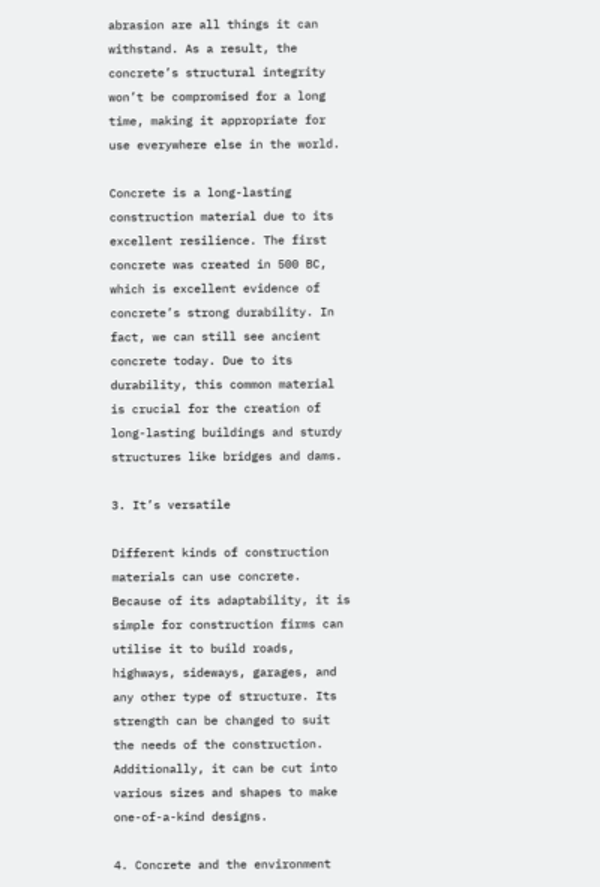abrasion are all things it can withstand. As a result, the concrete’s structural integrity won’t be compromised for a long time, making it appropriate for use everywhere else in the world.

Concrete is a long-lasting construction material due to its excellent resilience. The first concrete was created in 500 BC, which is excellent evidence of concrete’s strong durability. In fact, we can still see ancient concrete today. Due to its durability, this common material is crucial for the creation of long-lasting buildings and sturdy structures like bridges and dams.

3. It’s versatile

Different kinds of construction materials can use concrete. Because of its adaptability, it is simple for construction firms can utilise it to build roads, highways, sideways, garages, and any other type of structure. Its strength can be changed to suit the needs of the construction. Additionally, it can be cut into various sizes and shapes to make one-of-a-kind designs.

4. Concrete and the environment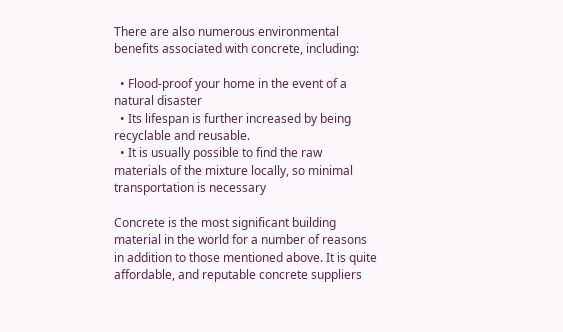There are also numerous environmental benefits associated with concrete, including:

  • Flood-proof your home in the event of a natural disaster
  • Its lifespan is further increased by being recyclable and reusable.
  • It is usually possible to find the raw materials of the mixture locally, so minimal transportation is necessary

Concrete is the most significant building material in the world for a number of reasons in addition to those mentioned above. It is quite affordable, and reputable concrete suppliers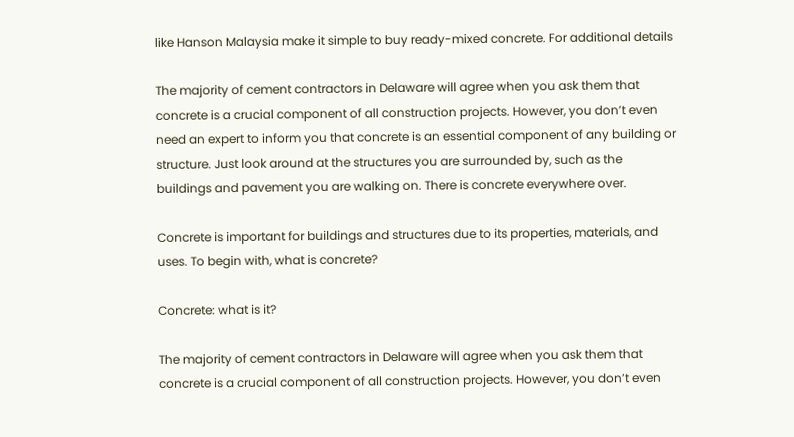like Hanson Malaysia make it simple to buy ready-mixed concrete. For additional details

The majority of cement contractors in Delaware will agree when you ask them that concrete is a crucial component of all construction projects. However, you don’t even need an expert to inform you that concrete is an essential component of any building or structure. Just look around at the structures you are surrounded by, such as the buildings and pavement you are walking on. There is concrete everywhere over.

Concrete is important for buildings and structures due to its properties, materials, and uses. To begin with, what is concrete?

Concrete: what is it?

The majority of cement contractors in Delaware will agree when you ask them that concrete is a crucial component of all construction projects. However, you don’t even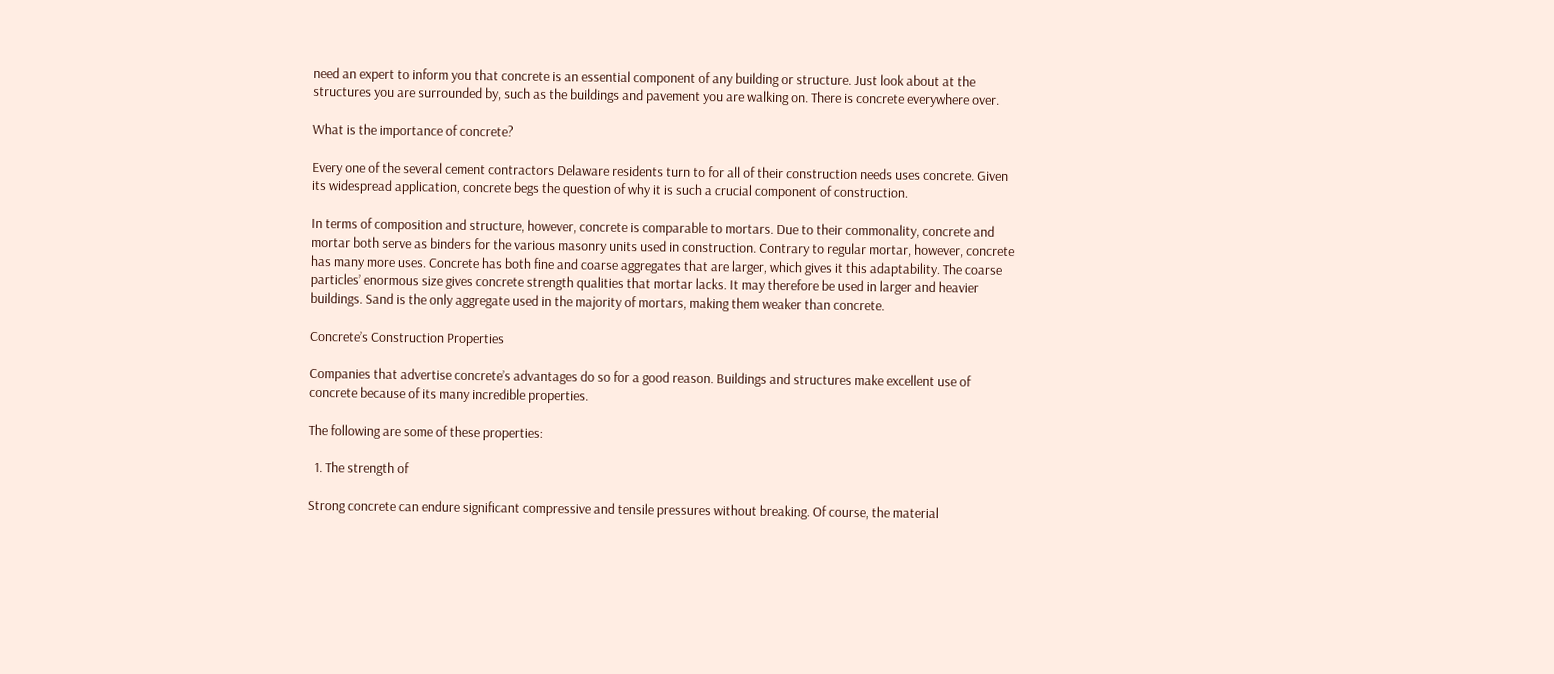need an expert to inform you that concrete is an essential component of any building or structure. Just look about at the structures you are surrounded by, such as the buildings and pavement you are walking on. There is concrete everywhere over.

What is the importance of concrete?

Every one of the several cement contractors Delaware residents turn to for all of their construction needs uses concrete. Given its widespread application, concrete begs the question of why it is such a crucial component of construction.

In terms of composition and structure, however, concrete is comparable to mortars. Due to their commonality, concrete and mortar both serve as binders for the various masonry units used in construction. Contrary to regular mortar, however, concrete has many more uses. Concrete has both fine and coarse aggregates that are larger, which gives it this adaptability. The coarse particles’ enormous size gives concrete strength qualities that mortar lacks. It may therefore be used in larger and heavier buildings. Sand is the only aggregate used in the majority of mortars, making them weaker than concrete.

Concrete’s Construction Properties

Companies that advertise concrete’s advantages do so for a good reason. Buildings and structures make excellent use of concrete because of its many incredible properties.

The following are some of these properties:

  1. The strength of

Strong concrete can endure significant compressive and tensile pressures without breaking. Of course, the material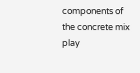components of the concrete mix play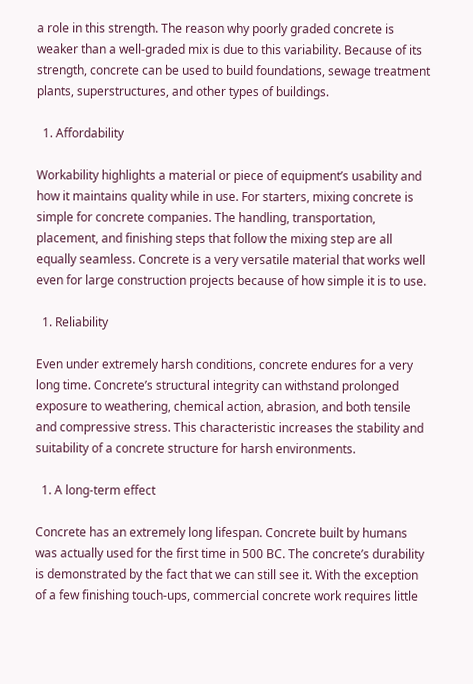a role in this strength. The reason why poorly graded concrete is weaker than a well-graded mix is due to this variability. Because of its strength, concrete can be used to build foundations, sewage treatment plants, superstructures, and other types of buildings.

  1. Affordability

Workability highlights a material or piece of equipment’s usability and how it maintains quality while in use. For starters, mixing concrete is simple for concrete companies. The handling, transportation, placement, and finishing steps that follow the mixing step are all equally seamless. Concrete is a very versatile material that works well even for large construction projects because of how simple it is to use.

  1. Reliability

Even under extremely harsh conditions, concrete endures for a very long time. Concrete’s structural integrity can withstand prolonged exposure to weathering, chemical action, abrasion, and both tensile and compressive stress. This characteristic increases the stability and suitability of a concrete structure for harsh environments.

  1. A long-term effect

Concrete has an extremely long lifespan. Concrete built by humans was actually used for the first time in 500 BC. The concrete’s durability is demonstrated by the fact that we can still see it. With the exception of a few finishing touch-ups, commercial concrete work requires little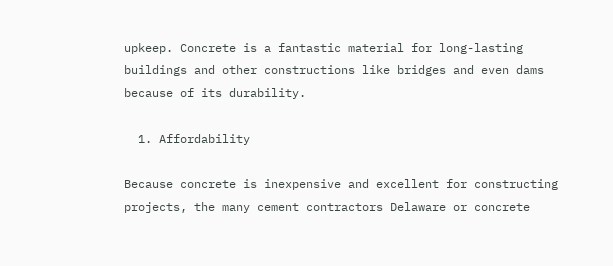upkeep. Concrete is a fantastic material for long-lasting buildings and other constructions like bridges and even dams because of its durability.

  1. Affordability

Because concrete is inexpensive and excellent for constructing projects, the many cement contractors Delaware or concrete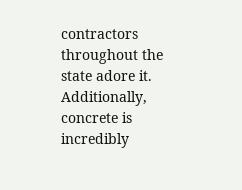contractors throughout the state adore it. Additionally, concrete is incredibly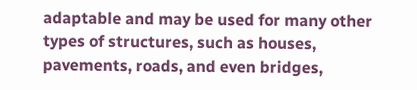adaptable and may be used for many other types of structures, such as houses, pavements, roads, and even bridges,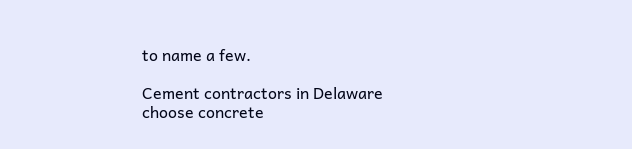to name a few.

Cement contractors in Delaware choose concrete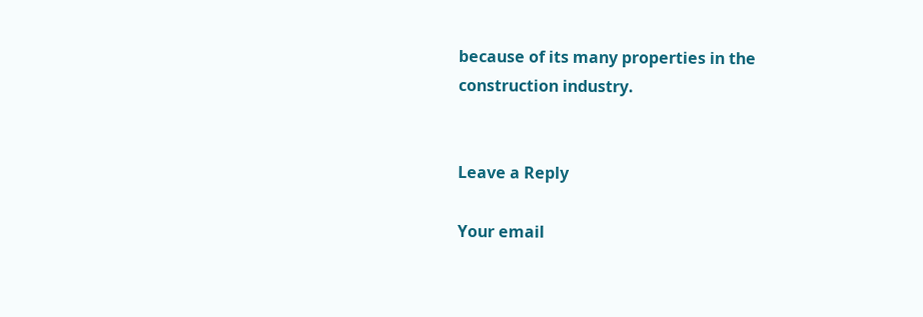because of its many properties in the construction industry.


Leave a Reply

Your email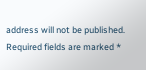address will not be published. Required fields are marked *